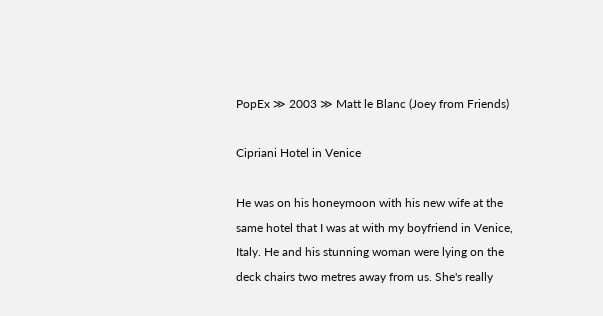PopEx ≫ 2003 ≫ Matt le Blanc (Joey from Friends)

Cipriani Hotel in Venice

He was on his honeymoon with his new wife at the same hotel that I was at with my boyfriend in Venice, Italy. He and his stunning woman were lying on the deck chairs two metres away from us. She's really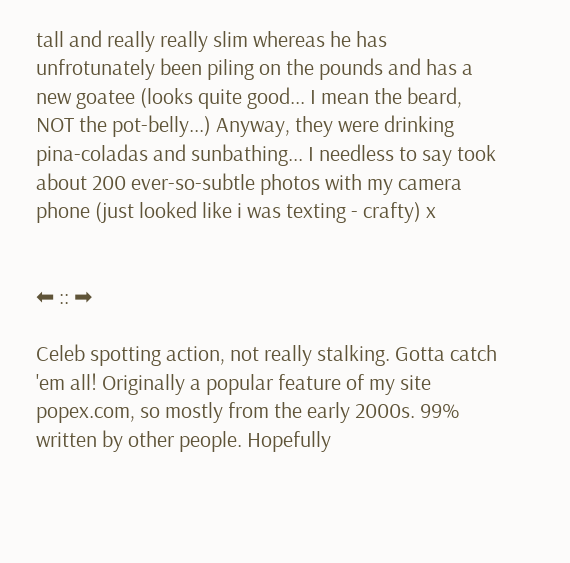tall and really really slim whereas he has unfrotunately been piling on the pounds and has a new goatee (looks quite good... I mean the beard, NOT the pot-belly...) Anyway, they were drinking pina-coladas and sunbathing... I needless to say took about 200 ever-so-subtle photos with my camera phone (just looked like i was texting - crafty) x


⬅ :: ➡

Celeb spotting action, not really stalking. Gotta catch 'em all! Originally a popular feature of my site popex.com, so mostly from the early 2000s. 99% written by other people. Hopefully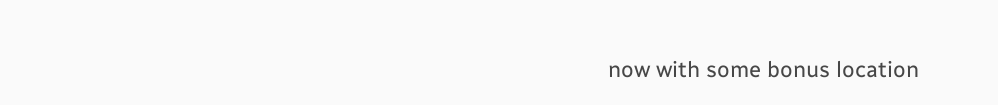now with some bonus location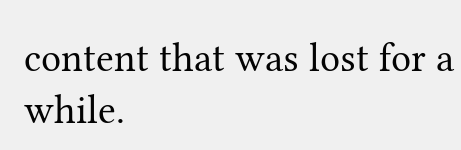content that was lost for a while.